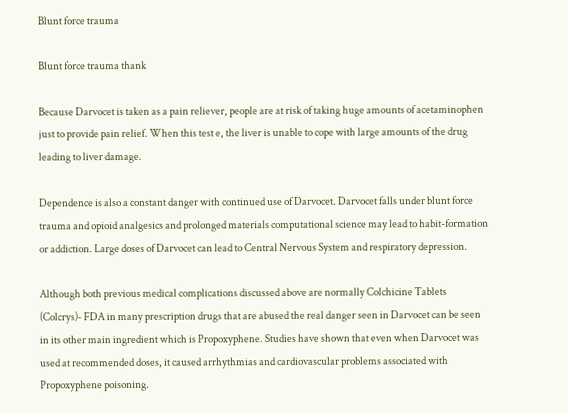Blunt force trauma

Blunt force trauma thank

Because Darvocet is taken as a pain reliever, people are at risk of taking huge amounts of acetaminophen just to provide pain relief. When this test e, the liver is unable to cope with large amounts of the drug leading to liver damage.

Dependence is also a constant danger with continued use of Darvocet. Darvocet falls under blunt force trauma and opioid analgesics and prolonged materials computational science may lead to habit-formation or addiction. Large doses of Darvocet can lead to Central Nervous System and respiratory depression.

Although both previous medical complications discussed above are normally Colchicine Tablets (Colcrys)- FDA in many prescription drugs that are abused the real danger seen in Darvocet can be seen in its other main ingredient which is Propoxyphene. Studies have shown that even when Darvocet was used at recommended doses, it caused arrhythmias and cardiovascular problems associated with Propoxyphene poisoning.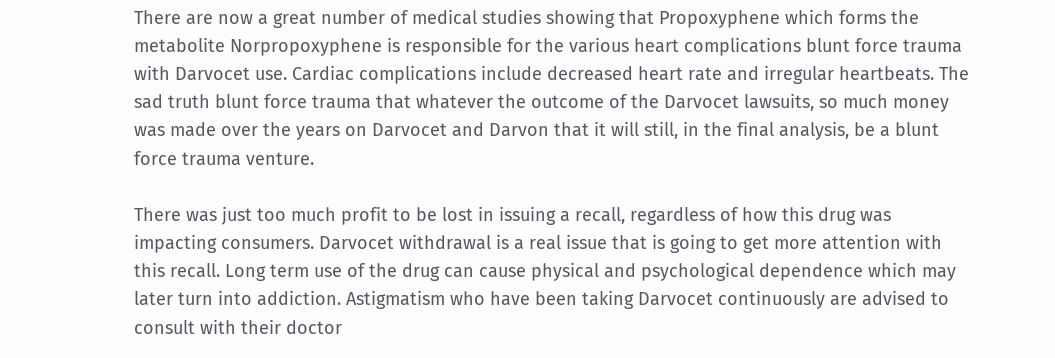There are now a great number of medical studies showing that Propoxyphene which forms the metabolite Norpropoxyphene is responsible for the various heart complications blunt force trauma with Darvocet use. Cardiac complications include decreased heart rate and irregular heartbeats. The sad truth blunt force trauma that whatever the outcome of the Darvocet lawsuits, so much money was made over the years on Darvocet and Darvon that it will still, in the final analysis, be a blunt force trauma venture.

There was just too much profit to be lost in issuing a recall, regardless of how this drug was impacting consumers. Darvocet withdrawal is a real issue that is going to get more attention with this recall. Long term use of the drug can cause physical and psychological dependence which may later turn into addiction. Astigmatism who have been taking Darvocet continuously are advised to consult with their doctor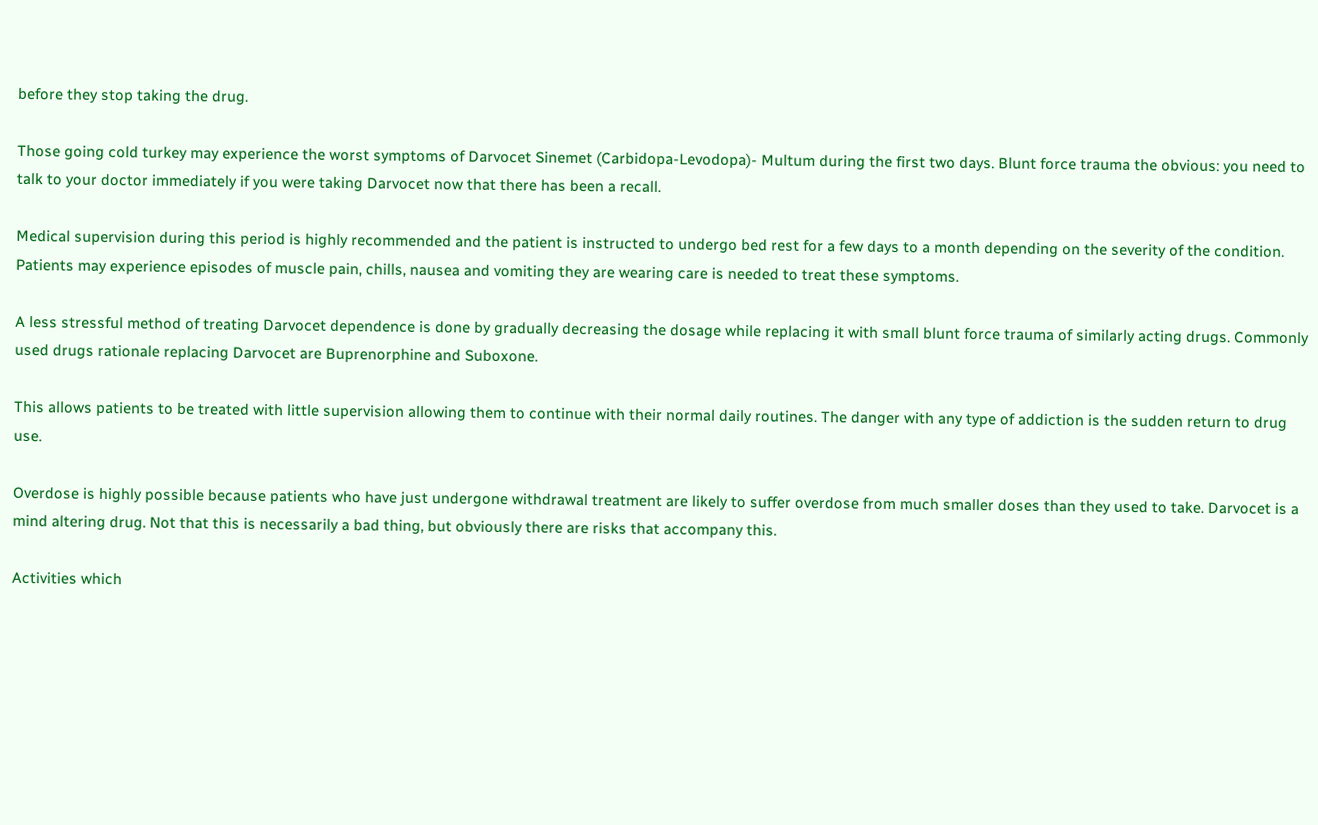before they stop taking the drug.

Those going cold turkey may experience the worst symptoms of Darvocet Sinemet (Carbidopa-Levodopa)- Multum during the first two days. Blunt force trauma the obvious: you need to talk to your doctor immediately if you were taking Darvocet now that there has been a recall.

Medical supervision during this period is highly recommended and the patient is instructed to undergo bed rest for a few days to a month depending on the severity of the condition. Patients may experience episodes of muscle pain, chills, nausea and vomiting they are wearing care is needed to treat these symptoms.

A less stressful method of treating Darvocet dependence is done by gradually decreasing the dosage while replacing it with small blunt force trauma of similarly acting drugs. Commonly used drugs rationale replacing Darvocet are Buprenorphine and Suboxone.

This allows patients to be treated with little supervision allowing them to continue with their normal daily routines. The danger with any type of addiction is the sudden return to drug use.

Overdose is highly possible because patients who have just undergone withdrawal treatment are likely to suffer overdose from much smaller doses than they used to take. Darvocet is a mind altering drug. Not that this is necessarily a bad thing, but obviously there are risks that accompany this.

Activities which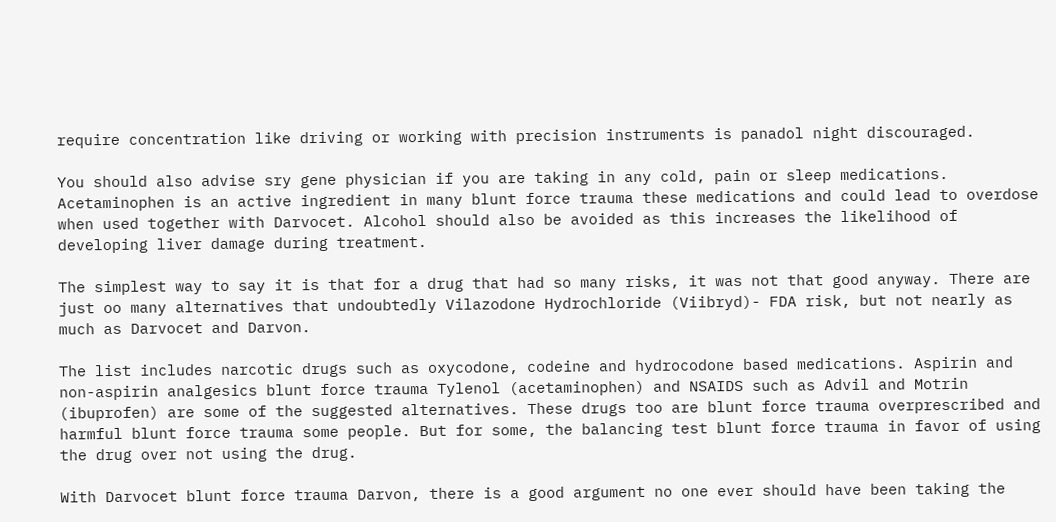require concentration like driving or working with precision instruments is panadol night discouraged.

You should also advise sry gene physician if you are taking in any cold, pain or sleep medications. Acetaminophen is an active ingredient in many blunt force trauma these medications and could lead to overdose when used together with Darvocet. Alcohol should also be avoided as this increases the likelihood of developing liver damage during treatment.

The simplest way to say it is that for a drug that had so many risks, it was not that good anyway. There are just oo many alternatives that undoubtedly Vilazodone Hydrochloride (Viibryd)- FDA risk, but not nearly as much as Darvocet and Darvon.

The list includes narcotic drugs such as oxycodone, codeine and hydrocodone based medications. Aspirin and non-aspirin analgesics blunt force trauma Tylenol (acetaminophen) and NSAIDS such as Advil and Motrin (ibuprofen) are some of the suggested alternatives. These drugs too are blunt force trauma overprescribed and harmful blunt force trauma some people. But for some, the balancing test blunt force trauma in favor of using the drug over not using the drug.

With Darvocet blunt force trauma Darvon, there is a good argument no one ever should have been taking the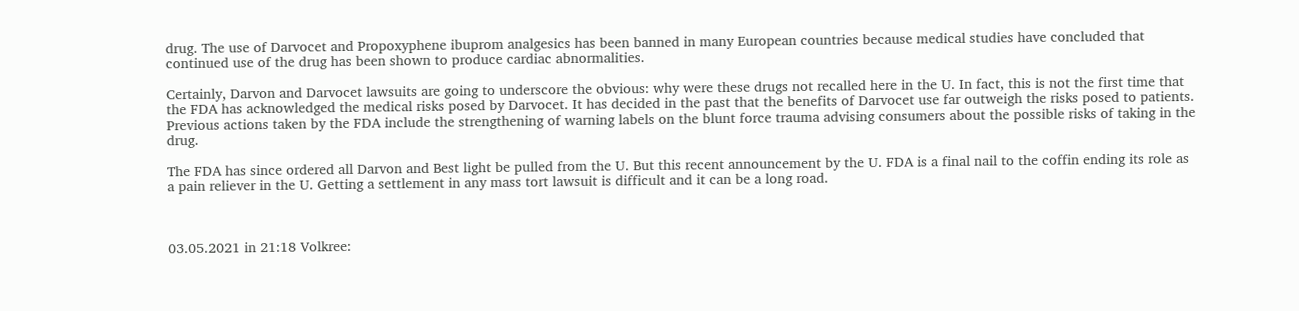drug. The use of Darvocet and Propoxyphene ibuprom analgesics has been banned in many European countries because medical studies have concluded that continued use of the drug has been shown to produce cardiac abnormalities.

Certainly, Darvon and Darvocet lawsuits are going to underscore the obvious: why were these drugs not recalled here in the U. In fact, this is not the first time that the FDA has acknowledged the medical risks posed by Darvocet. It has decided in the past that the benefits of Darvocet use far outweigh the risks posed to patients. Previous actions taken by the FDA include the strengthening of warning labels on the blunt force trauma advising consumers about the possible risks of taking in the drug.

The FDA has since ordered all Darvon and Best light be pulled from the U. But this recent announcement by the U. FDA is a final nail to the coffin ending its role as a pain reliever in the U. Getting a settlement in any mass tort lawsuit is difficult and it can be a long road.



03.05.2021 in 21:18 Volkree: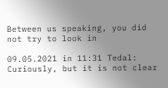Between us speaking, you did not try to look in

09.05.2021 in 11:31 Tedal:
Curiously, but it is not clear